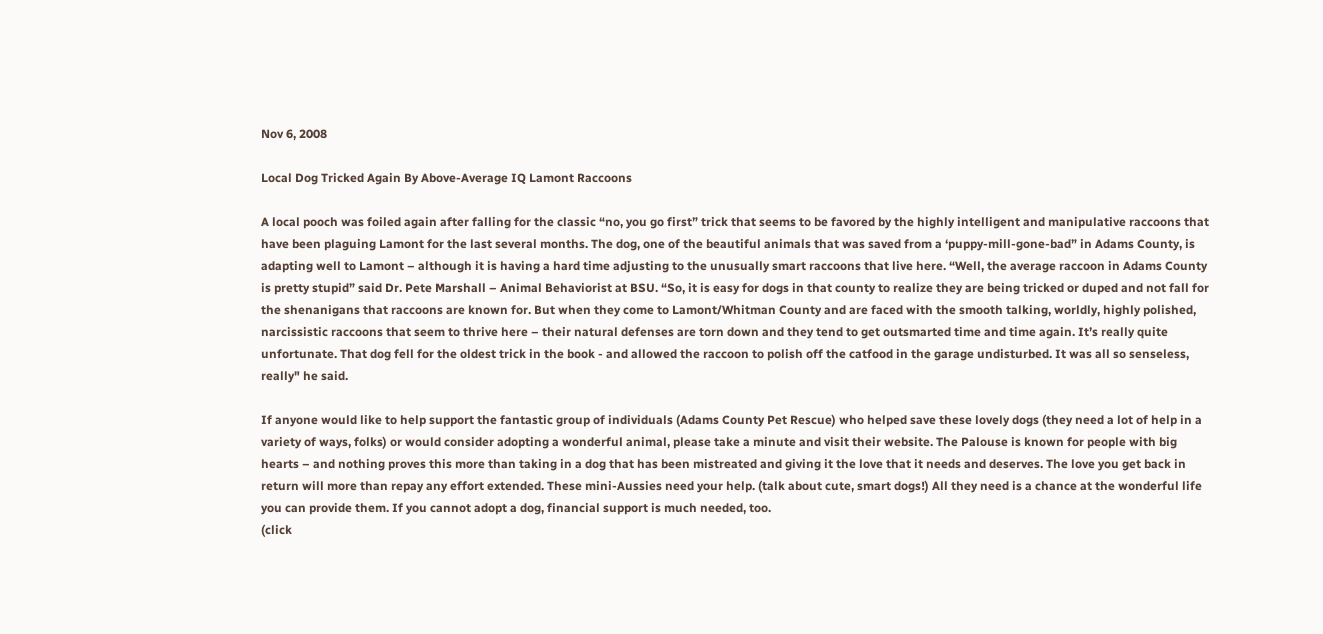Nov 6, 2008

Local Dog Tricked Again By Above-Average IQ Lamont Raccoons

A local pooch was foiled again after falling for the classic “no, you go first” trick that seems to be favored by the highly intelligent and manipulative raccoons that have been plaguing Lamont for the last several months. The dog, one of the beautiful animals that was saved from a ‘puppy-mill-gone-bad” in Adams County, is adapting well to Lamont – although it is having a hard time adjusting to the unusually smart raccoons that live here. “Well, the average raccoon in Adams County is pretty stupid” said Dr. Pete Marshall – Animal Behaviorist at BSU. “So, it is easy for dogs in that county to realize they are being tricked or duped and not fall for the shenanigans that raccoons are known for. But when they come to Lamont/Whitman County and are faced with the smooth talking, worldly, highly polished, narcissistic raccoons that seem to thrive here – their natural defenses are torn down and they tend to get outsmarted time and time again. It’s really quite unfortunate. That dog fell for the oldest trick in the book - and allowed the raccoon to polish off the catfood in the garage undisturbed. It was all so senseless, really" he said.

If anyone would like to help support the fantastic group of individuals (Adams County Pet Rescue) who helped save these lovely dogs (they need a lot of help in a variety of ways, folks) or would consider adopting a wonderful animal, please take a minute and visit their website. The Palouse is known for people with big hearts – and nothing proves this more than taking in a dog that has been mistreated and giving it the love that it needs and deserves. The love you get back in return will more than repay any effort extended. These mini-Aussies need your help. (talk about cute, smart dogs!) All they need is a chance at the wonderful life you can provide them. If you cannot adopt a dog, financial support is much needed, too.
(click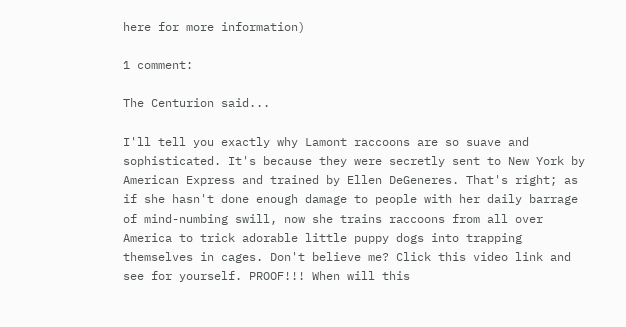here for more information)

1 comment:

The Centurion said...

I'll tell you exactly why Lamont raccoons are so suave and sophisticated. It's because they were secretly sent to New York by American Express and trained by Ellen DeGeneres. That's right; as if she hasn't done enough damage to people with her daily barrage of mind-numbing swill, now she trains raccoons from all over America to trick adorable little puppy dogs into trapping themselves in cages. Don't believe me? Click this video link and see for yourself. PROOF!!! When will this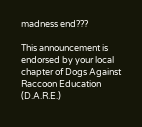madness end???

This announcement is endorsed by your local chapter of Dogs Against Raccoon Education (D.A.R.E.)